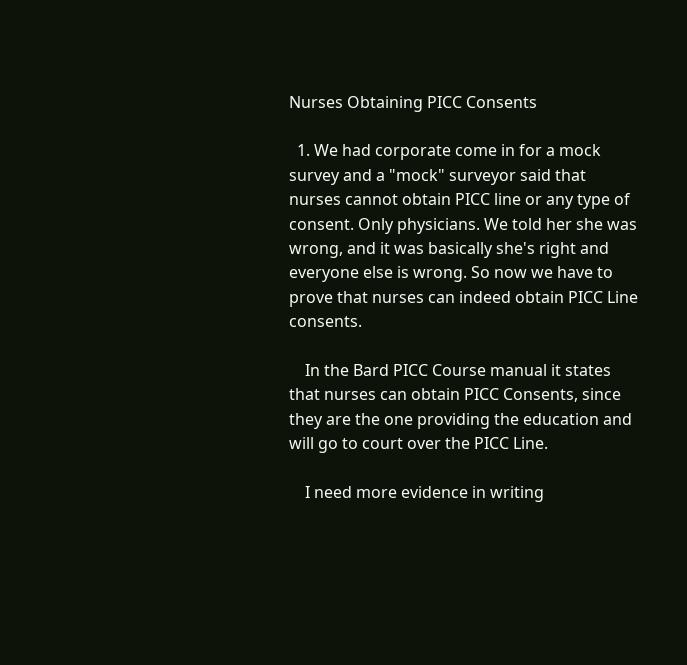Nurses Obtaining PICC Consents

  1. We had corporate come in for a mock survey and a "mock" surveyor said that nurses cannot obtain PICC line or any type of consent. Only physicians. We told her she was wrong, and it was basically she's right and everyone else is wrong. So now we have to prove that nurses can indeed obtain PICC Line consents.

    In the Bard PICC Course manual it states that nurses can obtain PICC Consents, since they are the one providing the education and will go to court over the PICC Line.

    I need more evidence in writing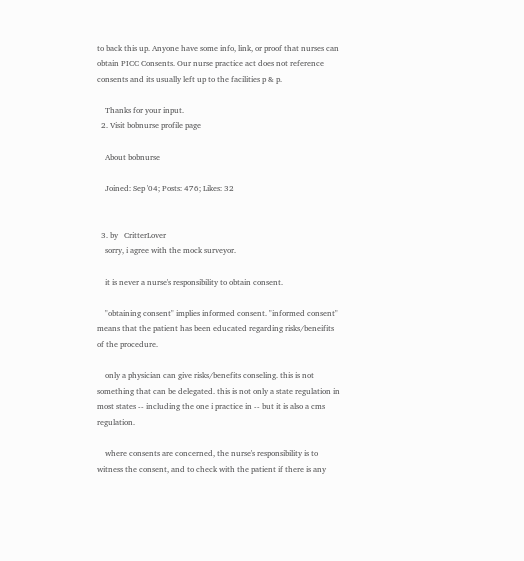to back this up. Anyone have some info, link, or proof that nurses can obtain PICC Consents. Our nurse practice act does not reference consents and its usually left up to the facilities p & p.

    Thanks for your input.
  2. Visit bobnurse profile page

    About bobnurse

    Joined: Sep '04; Posts: 476; Likes: 32


  3. by   CritterLover
    sorry, i agree with the mock surveyor.

    it is never a nurse's responsibility to obtain consent.

    "obtaining consent" implies informed consent. "informed consent" means that the patient has been educated regarding risks/beneifits of the procedure.

    only a physician can give risks/benefits conseling. this is not something that can be delegated. this is not only a state regulation in most states -- including the one i practice in -- but it is also a cms regulation.

    where consents are concerned, the nurse's responsibility is to witness the consent, and to check with the patient if there is any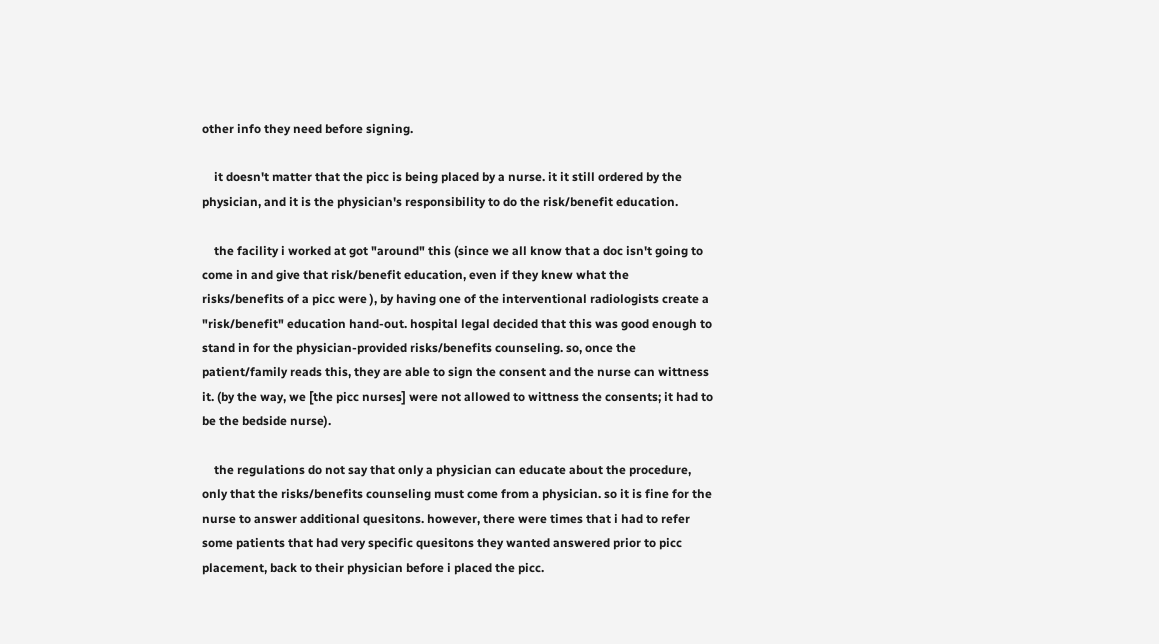other info they need before signing.

    it doesn't matter that the picc is being placed by a nurse. it it still ordered by the physician, and it is the physician's responsibility to do the risk/benefit education.

    the facility i worked at got "around" this (since we all know that a doc isn't going to come in and give that risk/benefit education, even if they knew what the risks/benefits of a picc were ), by having one of the interventional radiologists create a "risk/benefit" education hand-out. hospital legal decided that this was good enough to stand in for the physician-provided risks/benefits counseling. so, once the patient/family reads this, they are able to sign the consent and the nurse can wittness it. (by the way, we [the picc nurses] were not allowed to wittness the consents; it had to be the bedside nurse).

    the regulations do not say that only a physician can educate about the procedure, only that the risks/benefits counseling must come from a physician. so it is fine for the nurse to answer additional quesitons. however, there were times that i had to refer some patients that had very specific quesitons they wanted answered prior to picc placement, back to their physician before i placed the picc.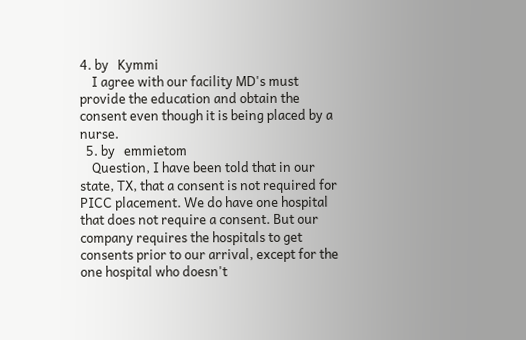4. by   Kymmi
    I agree with our facility MD's must provide the education and obtain the consent even though it is being placed by a nurse.
  5. by   emmietom
    Question, I have been told that in our state, TX, that a consent is not required for PICC placement. We do have one hospital that does not require a consent. But our company requires the hospitals to get consents prior to our arrival, except for the one hospital who doesn't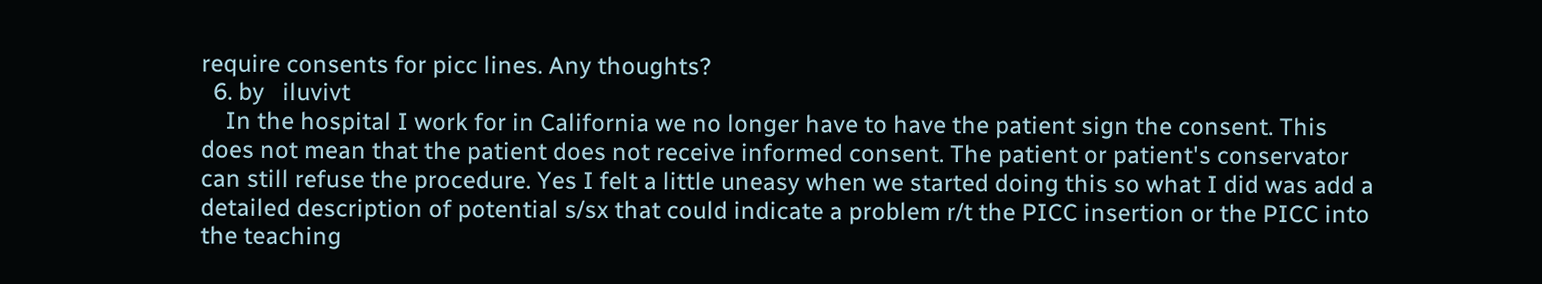require consents for picc lines. Any thoughts?
  6. by   iluvivt
    In the hospital I work for in California we no longer have to have the patient sign the consent. This does not mean that the patient does not receive informed consent. The patient or patient's conservator can still refuse the procedure. Yes I felt a little uneasy when we started doing this so what I did was add a detailed description of potential s/sx that could indicate a problem r/t the PICC insertion or the PICC into the teaching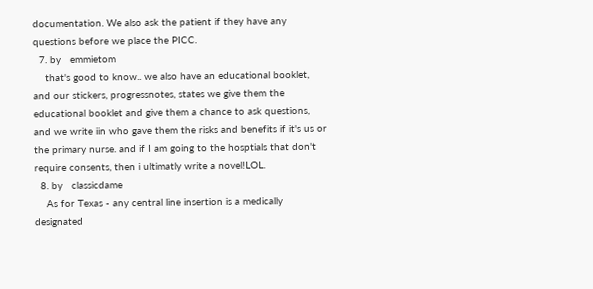documentation. We also ask the patient if they have any questions before we place the PICC.
  7. by   emmietom
    that's good to know.. we also have an educational booklet, and our stickers, progressnotes, states we give them the educational booklet and give them a chance to ask questions, and we write iin who gave them the risks and benefits if it's us or the primary nurse. and if I am going to the hosptials that don't require consents, then i ultimatly write a novel!LOL.
  8. by   classicdame
    As for Texas - any central line insertion is a medically designated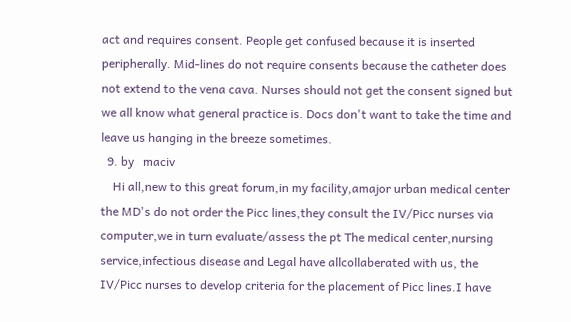act and requires consent. People get confused because it is inserted peripherally. Mid-lines do not require consents because the catheter does not extend to the vena cava. Nurses should not get the consent signed but we all know what general practice is. Docs don't want to take the time and leave us hanging in the breeze sometimes.
  9. by   maciv
    Hi all,new to this great forum,in my facility,amajor urban medical center the MD's do not order the Picc lines,they consult the IV/Picc nurses via computer,we in turn evaluate/assess the pt The medical center,nursing service,infectious disease and Legal have allcollaberated with us, the IV/Picc nurses to develop criteria for the placement of Picc lines.I have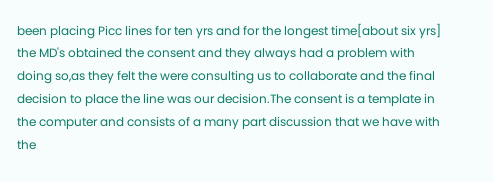been placing Picc lines for ten yrs and for the longest time[about six yrs] the MD's obtained the consent and they always had a problem with doing so,as they felt the were consulting us to collaborate and the final decision to place the line was our decision.The consent is a template in the computer and consists of a many part discussion that we have with the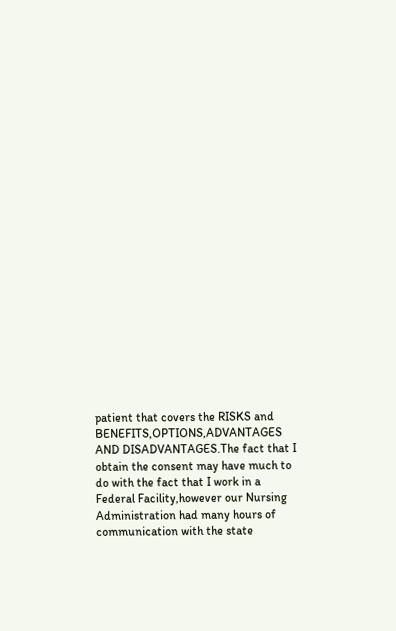patient that covers the RISKS and BENEFITS,OPTIONS,ADVANTAGES AND DISADVANTAGES.The fact that I obtain the consent may have much to do with the fact that I work in a Federal Facility,however our Nursing Administration had many hours of communication with the state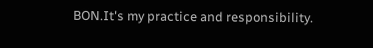BON.It's my practice and responsibility.